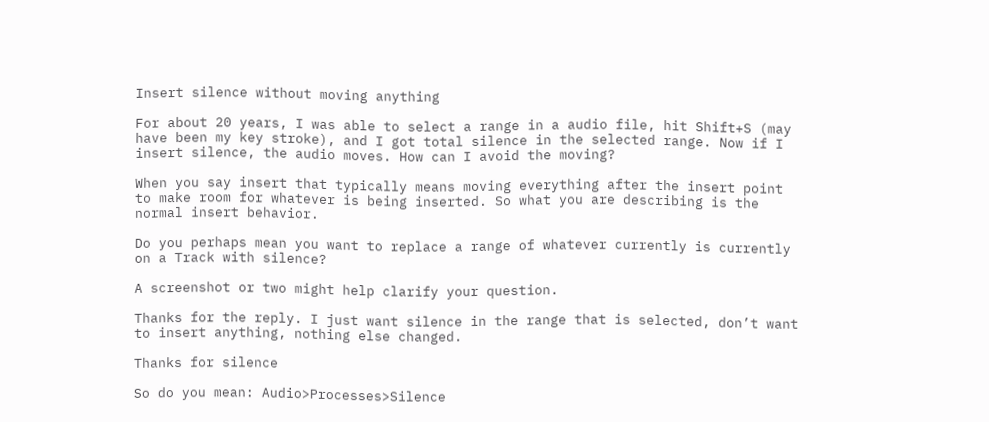Insert silence without moving anything

For about 20 years, I was able to select a range in a audio file, hit Shift+S (may have been my key stroke), and I got total silence in the selected range. Now if I insert silence, the audio moves. How can I avoid the moving?

When you say insert that typically means moving everything after the insert point to make room for whatever is being inserted. So what you are describing is the normal insert behavior.

Do you perhaps mean you want to replace a range of whatever currently is currently on a Track with silence?

A screenshot or two might help clarify your question.

Thanks for the reply. I just want silence in the range that is selected, don’t want to insert anything, nothing else changed.

Thanks for silence

So do you mean: Audio>Processes>Silence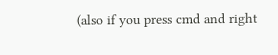(also if you press cmd and right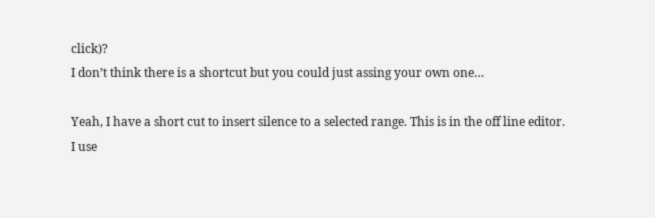click)?
I don’t think there is a shortcut but you could just assing your own one…

Yeah, I have a short cut to insert silence to a selected range. This is in the off line editor.
I use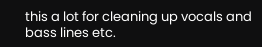this a lot for cleaning up vocals and bass lines etc.